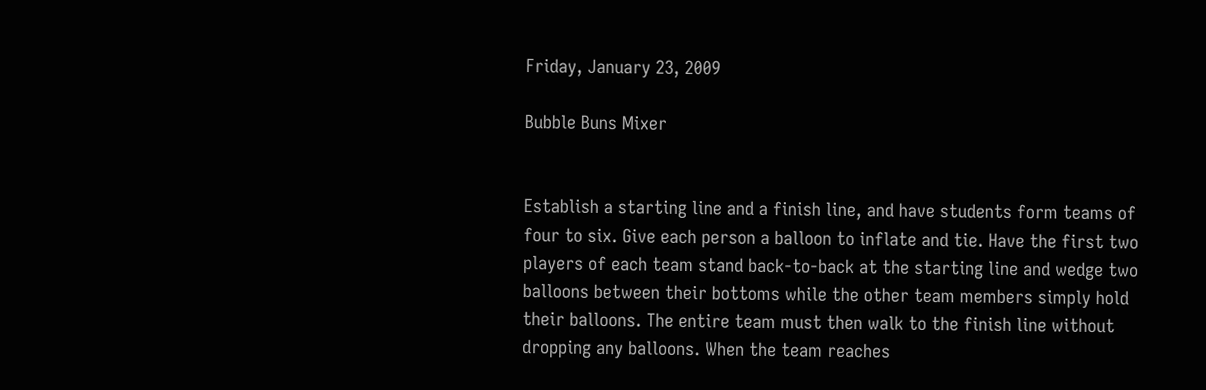Friday, January 23, 2009

Bubble Buns Mixer


Establish a starting line and a finish line, and have students form teams of four to six. Give each person a balloon to inflate and tie. Have the first two players of each team stand back-to-back at the starting line and wedge two balloons between their bottoms while the other team members simply hold their balloons. The entire team must then walk to the finish line without dropping any balloons. When the team reaches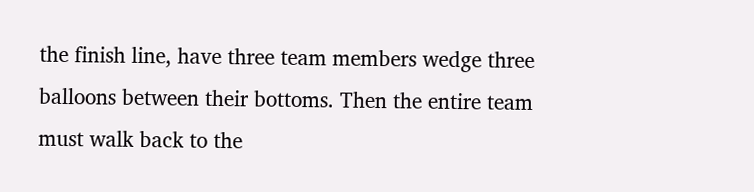the finish line, have three team members wedge three balloons between their bottoms. Then the entire team must walk back to the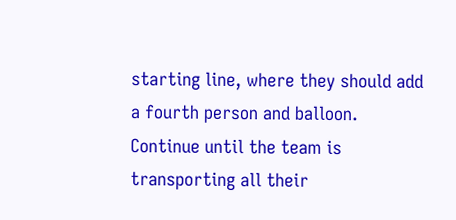starting line, where they should add a fourth person and balloon. Continue until the team is transporting all their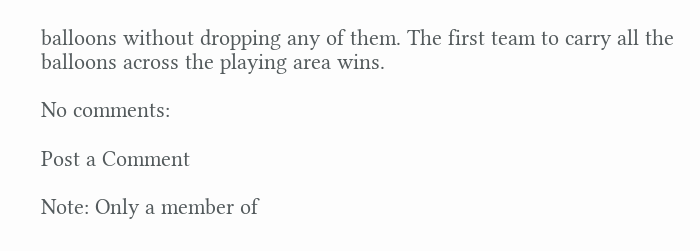balloons without dropping any of them. The first team to carry all the balloons across the playing area wins.

No comments:

Post a Comment

Note: Only a member of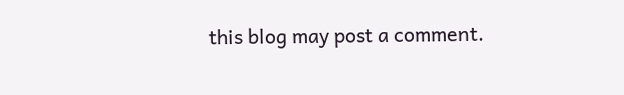this blog may post a comment.